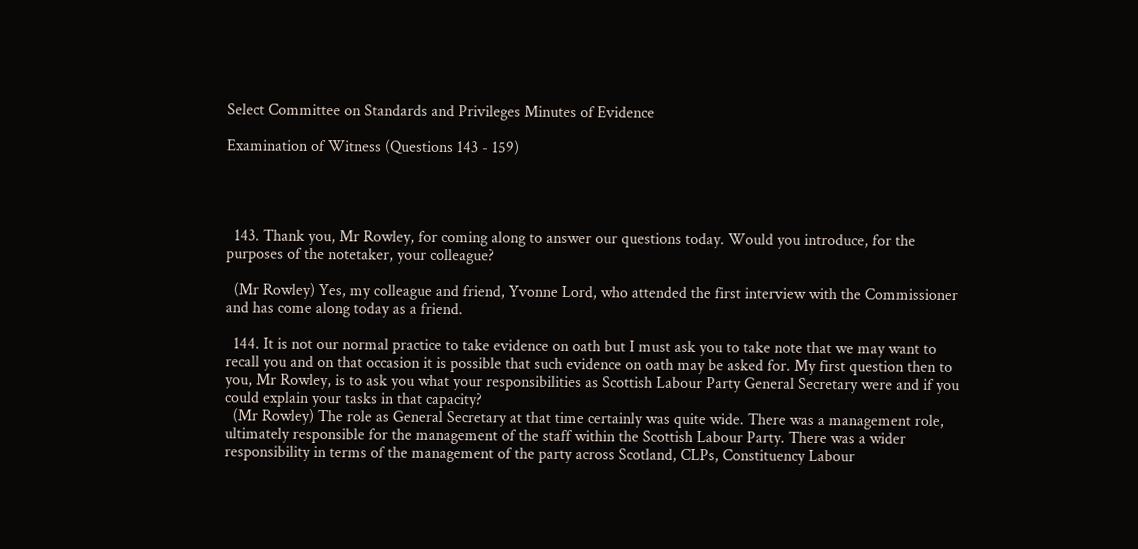Select Committee on Standards and Privileges Minutes of Evidence

Examination of Witness (Questions 143 - 159)




  143. Thank you, Mr Rowley, for coming along to answer our questions today. Would you introduce, for the purposes of the notetaker, your colleague?

  (Mr Rowley) Yes, my colleague and friend, Yvonne Lord, who attended the first interview with the Commissioner and has come along today as a friend.

  144. It is not our normal practice to take evidence on oath but I must ask you to take note that we may want to recall you and on that occasion it is possible that such evidence on oath may be asked for. My first question then to you, Mr Rowley, is to ask you what your responsibilities as Scottish Labour Party General Secretary were and if you could explain your tasks in that capacity?
  (Mr Rowley) The role as General Secretary at that time certainly was quite wide. There was a management role, ultimately responsible for the management of the staff within the Scottish Labour Party. There was a wider responsibility in terms of the management of the party across Scotland, CLPs, Constituency Labour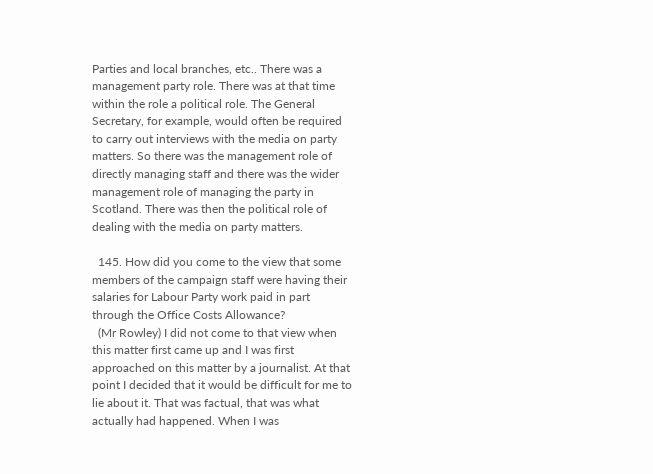Parties and local branches, etc.. There was a management party role. There was at that time within the role a political role. The General Secretary, for example, would often be required to carry out interviews with the media on party matters. So there was the management role of directly managing staff and there was the wider management role of managing the party in Scotland. There was then the political role of dealing with the media on party matters.

  145. How did you come to the view that some members of the campaign staff were having their salaries for Labour Party work paid in part through the Office Costs Allowance?
  (Mr Rowley) I did not come to that view when this matter first came up and I was first approached on this matter by a journalist. At that point I decided that it would be difficult for me to lie about it. That was factual, that was what actually had happened. When I was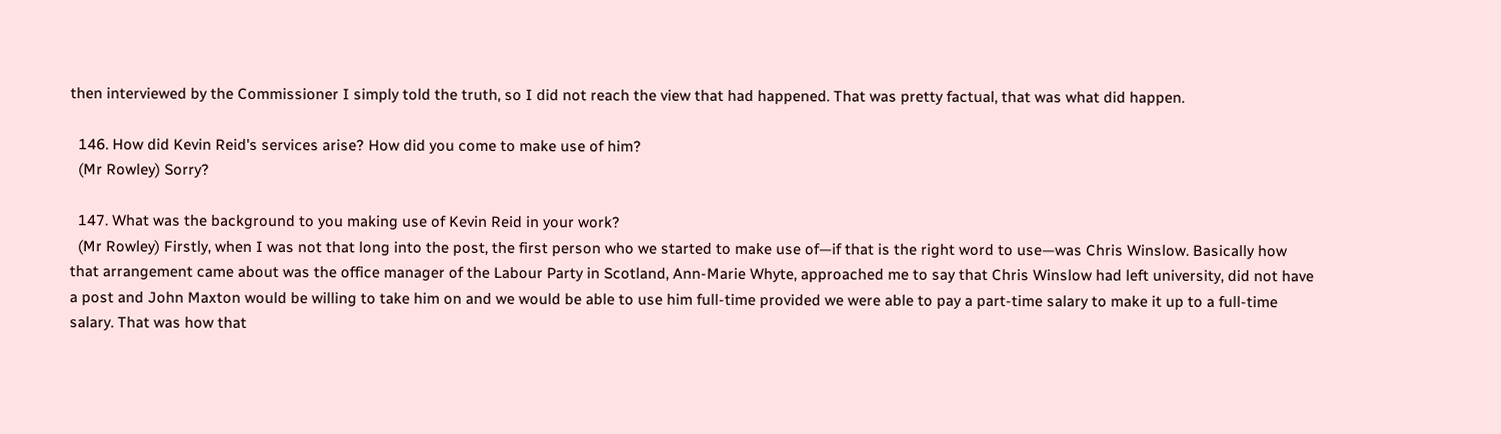then interviewed by the Commissioner I simply told the truth, so I did not reach the view that had happened. That was pretty factual, that was what did happen.

  146. How did Kevin Reid's services arise? How did you come to make use of him?
  (Mr Rowley) Sorry?

  147. What was the background to you making use of Kevin Reid in your work?
  (Mr Rowley) Firstly, when I was not that long into the post, the first person who we started to make use of—if that is the right word to use—was Chris Winslow. Basically how that arrangement came about was the office manager of the Labour Party in Scotland, Ann-Marie Whyte, approached me to say that Chris Winslow had left university, did not have a post and John Maxton would be willing to take him on and we would be able to use him full-time provided we were able to pay a part-time salary to make it up to a full-time salary. That was how that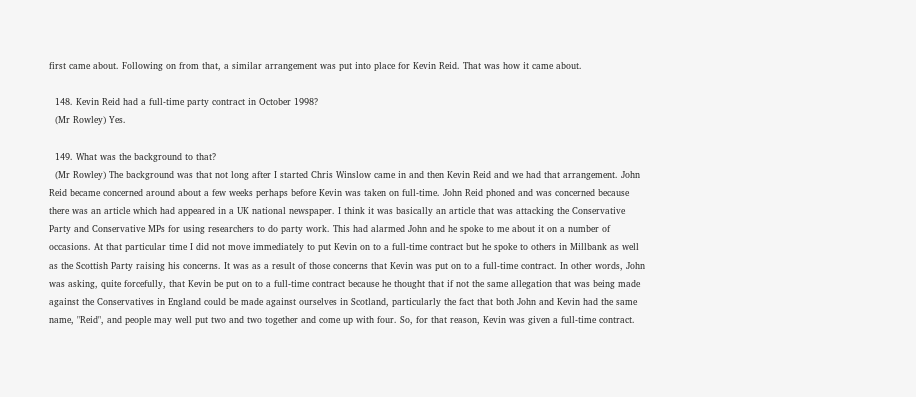first came about. Following on from that, a similar arrangement was put into place for Kevin Reid. That was how it came about.

  148. Kevin Reid had a full-time party contract in October 1998?
  (Mr Rowley) Yes.

  149. What was the background to that?
  (Mr Rowley) The background was that not long after I started Chris Winslow came in and then Kevin Reid and we had that arrangement. John Reid became concerned around about a few weeks perhaps before Kevin was taken on full-time. John Reid phoned and was concerned because there was an article which had appeared in a UK national newspaper. I think it was basically an article that was attacking the Conservative Party and Conservative MPs for using researchers to do party work. This had alarmed John and he spoke to me about it on a number of occasions. At that particular time I did not move immediately to put Kevin on to a full-time contract but he spoke to others in Millbank as well as the Scottish Party raising his concerns. It was as a result of those concerns that Kevin was put on to a full-time contract. In other words, John was asking, quite forcefully, that Kevin be put on to a full-time contract because he thought that if not the same allegation that was being made against the Conservatives in England could be made against ourselves in Scotland, particularly the fact that both John and Kevin had the same name, "Reid", and people may well put two and two together and come up with four. So, for that reason, Kevin was given a full-time contract.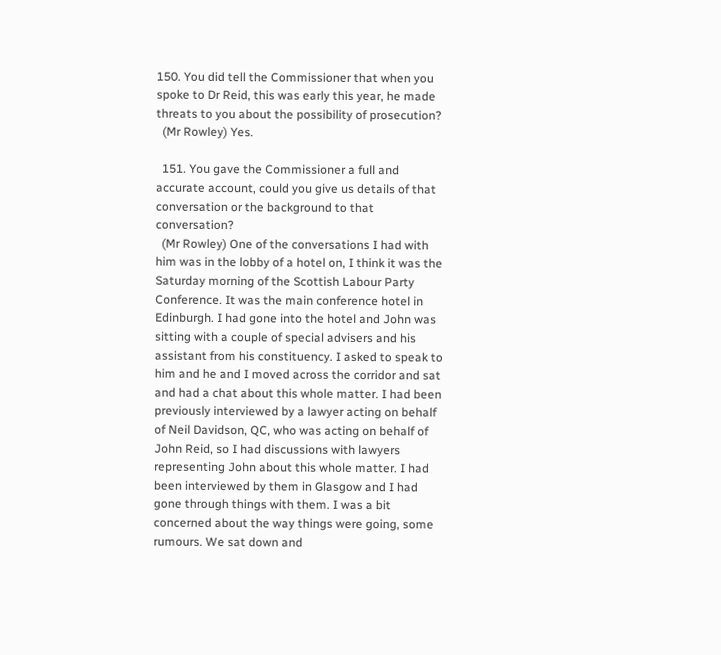150. You did tell the Commissioner that when you spoke to Dr Reid, this was early this year, he made threats to you about the possibility of prosecution?
  (Mr Rowley) Yes.

  151. You gave the Commissioner a full and accurate account, could you give us details of that conversation or the background to that conversation?
  (Mr Rowley) One of the conversations I had with him was in the lobby of a hotel on, I think it was the Saturday morning of the Scottish Labour Party Conference. It was the main conference hotel in Edinburgh. I had gone into the hotel and John was sitting with a couple of special advisers and his assistant from his constituency. I asked to speak to him and he and I moved across the corridor and sat and had a chat about this whole matter. I had been previously interviewed by a lawyer acting on behalf of Neil Davidson, QC, who was acting on behalf of John Reid, so I had discussions with lawyers representing John about this whole matter. I had been interviewed by them in Glasgow and I had gone through things with them. I was a bit concerned about the way things were going, some rumours. We sat down and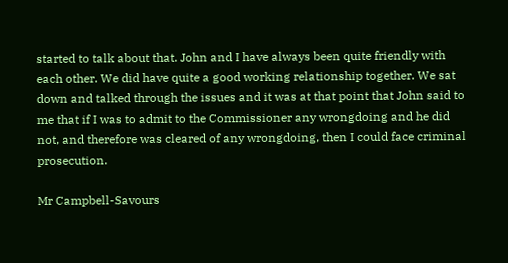started to talk about that. John and I have always been quite friendly with each other. We did have quite a good working relationship together. We sat down and talked through the issues and it was at that point that John said to me that if I was to admit to the Commissioner any wrongdoing and he did not, and therefore was cleared of any wrongdoing, then I could face criminal prosecution.

Mr Campbell-Savours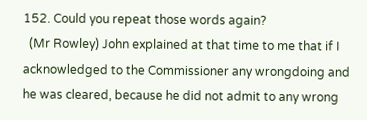152. Could you repeat those words again?
  (Mr Rowley) John explained at that time to me that if I acknowledged to the Commissioner any wrongdoing and he was cleared, because he did not admit to any wrong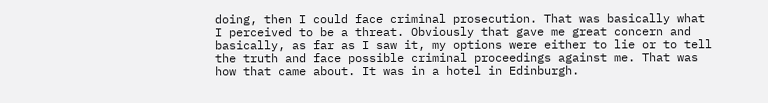doing, then I could face criminal prosecution. That was basically what I perceived to be a threat. Obviously that gave me great concern and basically, as far as I saw it, my options were either to lie or to tell the truth and face possible criminal proceedings against me. That was how that came about. It was in a hotel in Edinburgh.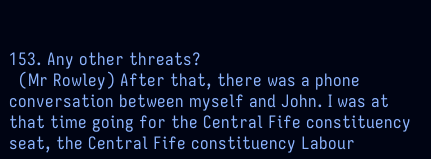153. Any other threats?
  (Mr Rowley) After that, there was a phone conversation between myself and John. I was at that time going for the Central Fife constituency seat, the Central Fife constituency Labour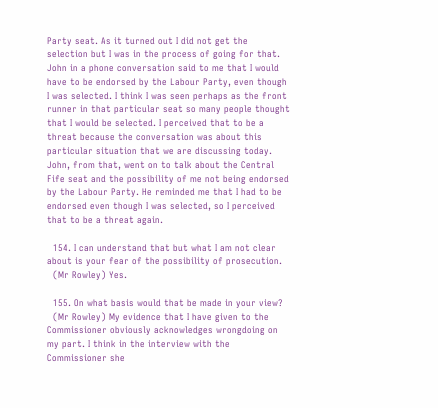Party seat. As it turned out I did not get the selection but I was in the process of going for that. John in a phone conversation said to me that I would have to be endorsed by the Labour Party, even though I was selected. I think I was seen perhaps as the front runner in that particular seat so many people thought that I would be selected. I perceived that to be a threat because the conversation was about this particular situation that we are discussing today. John, from that, went on to talk about the Central Fife seat and the possibility of me not being endorsed by the Labour Party. He reminded me that I had to be endorsed even though I was selected, so I perceived that to be a threat again.

  154. I can understand that but what I am not clear about is your fear of the possibility of prosecution.
  (Mr Rowley) Yes.

  155. On what basis would that be made in your view?
  (Mr Rowley) My evidence that I have given to the Commissioner obviously acknowledges wrongdoing on my part. I think in the interview with the Commissioner she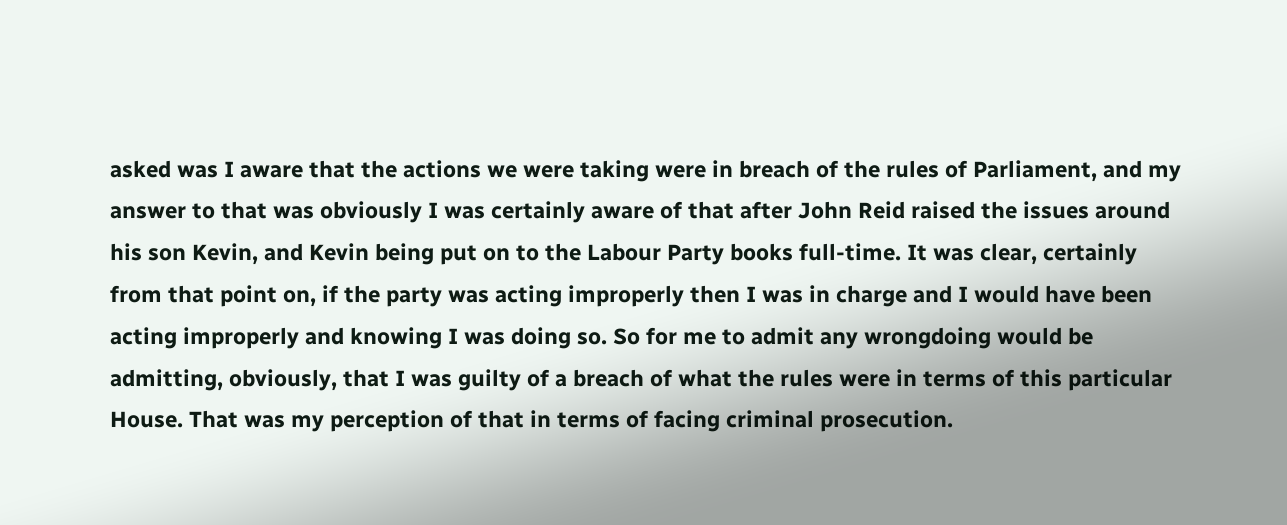asked was I aware that the actions we were taking were in breach of the rules of Parliament, and my answer to that was obviously I was certainly aware of that after John Reid raised the issues around his son Kevin, and Kevin being put on to the Labour Party books full-time. It was clear, certainly from that point on, if the party was acting improperly then I was in charge and I would have been acting improperly and knowing I was doing so. So for me to admit any wrongdoing would be admitting, obviously, that I was guilty of a breach of what the rules were in terms of this particular House. That was my perception of that in terms of facing criminal prosecution.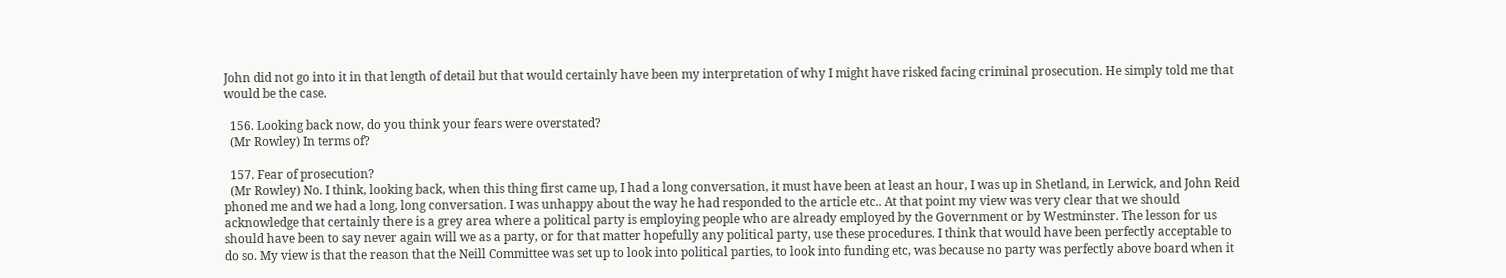John did not go into it in that length of detail but that would certainly have been my interpretation of why I might have risked facing criminal prosecution. He simply told me that would be the case.

  156. Looking back now, do you think your fears were overstated?
  (Mr Rowley) In terms of?

  157. Fear of prosecution?
  (Mr Rowley) No. I think, looking back, when this thing first came up, I had a long conversation, it must have been at least an hour, I was up in Shetland, in Lerwick, and John Reid phoned me and we had a long, long conversation. I was unhappy about the way he had responded to the article etc.. At that point my view was very clear that we should acknowledge that certainly there is a grey area where a political party is employing people who are already employed by the Government or by Westminster. The lesson for us should have been to say never again will we as a party, or for that matter hopefully any political party, use these procedures. I think that would have been perfectly acceptable to do so. My view is that the reason that the Neill Committee was set up to look into political parties, to look into funding etc, was because no party was perfectly above board when it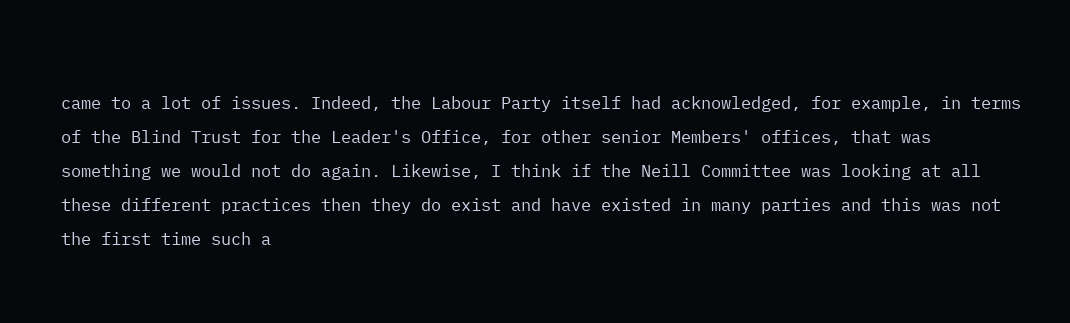came to a lot of issues. Indeed, the Labour Party itself had acknowledged, for example, in terms of the Blind Trust for the Leader's Office, for other senior Members' offices, that was something we would not do again. Likewise, I think if the Neill Committee was looking at all these different practices then they do exist and have existed in many parties and this was not the first time such a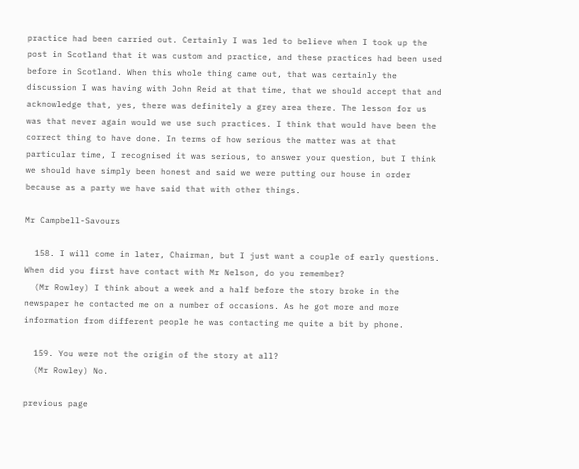practice had been carried out. Certainly I was led to believe when I took up the post in Scotland that it was custom and practice, and these practices had been used before in Scotland. When this whole thing came out, that was certainly the discussion I was having with John Reid at that time, that we should accept that and acknowledge that, yes, there was definitely a grey area there. The lesson for us was that never again would we use such practices. I think that would have been the correct thing to have done. In terms of how serious the matter was at that particular time, I recognised it was serious, to answer your question, but I think we should have simply been honest and said we were putting our house in order because as a party we have said that with other things.

Mr Campbell-Savours

  158. I will come in later, Chairman, but I just want a couple of early questions. When did you first have contact with Mr Nelson, do you remember?
  (Mr Rowley) I think about a week and a half before the story broke in the newspaper he contacted me on a number of occasions. As he got more and more information from different people he was contacting me quite a bit by phone.

  159. You were not the origin of the story at all?
  (Mr Rowley) No.

previous page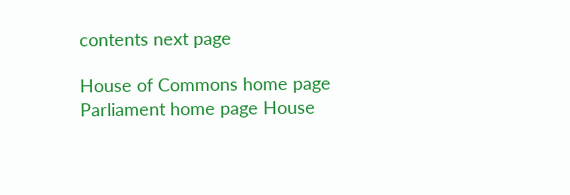contents next page

House of Commons home page Parliament home page House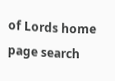of Lords home page search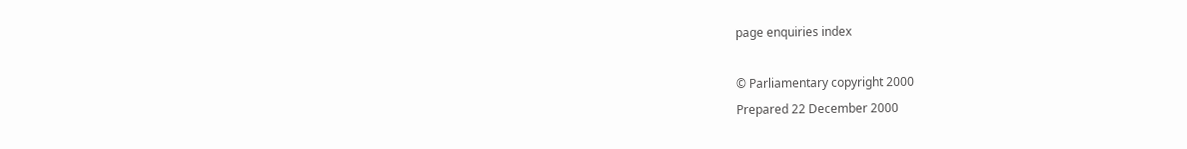page enquiries index

© Parliamentary copyright 2000
Prepared 22 December 2000